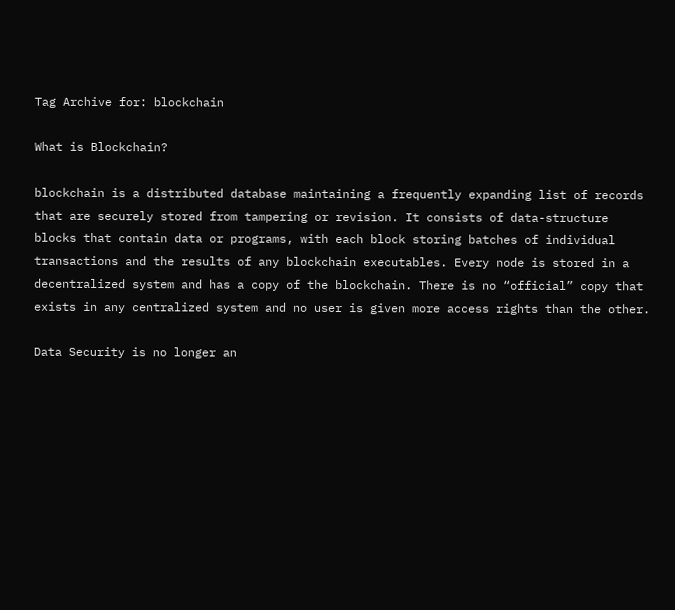Tag Archive for: blockchain

What is Blockchain?

blockchain is a distributed database maintaining a frequently expanding list of records that are securely stored from tampering or revision. It consists of data-structure blocks that contain data or programs, with each block storing batches of individual transactions and the results of any blockchain executables. Every node is stored in a decentralized system and has a copy of the blockchain. There is no “official” copy that exists in any centralized system and no user is given more access rights than the other.

Data Security is no longer an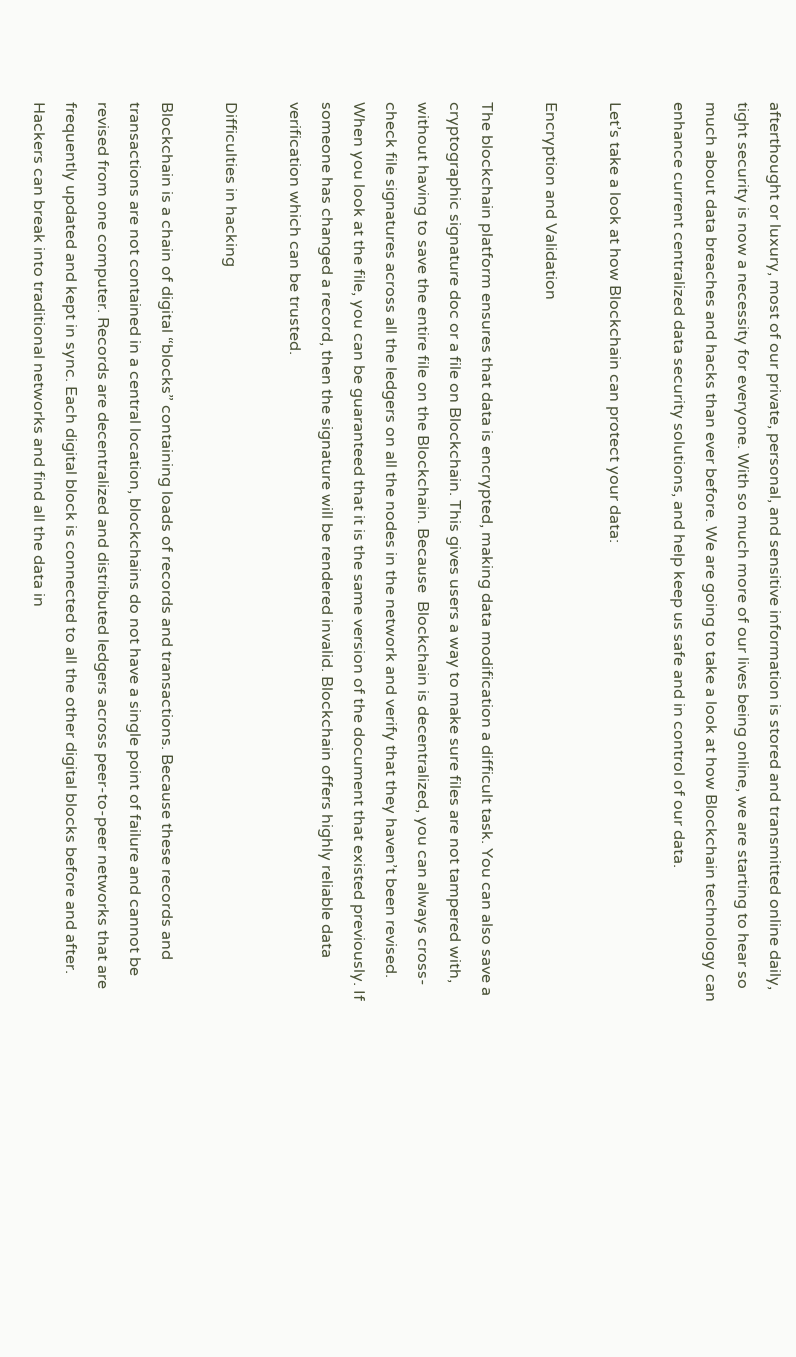afterthought or luxury, most of our private, personal, and sensitive information is stored and transmitted online daily, tight security is now a necessity for everyone. With so much more of our lives being online, we are starting to hear so much about data breaches and hacks than ever before. We are going to take a look at how Blockchain technology can enhance current centralized data security solutions, and help keep us safe and in control of our data.

Let’s take a look at how Blockchain can protect your data:

Encryption and Validation

The blockchain platform ensures that data is encrypted, making data modification a difficult task. You can also save a cryptographic signature doc or a file on Blockchain. This gives users a way to make sure files are not tampered with, without having to save the entire file on the Blockchain. Because  Blockchain is decentralized, you can always cross-check file signatures across all the ledgers on all the nodes in the network and verify that they haven’t been revised. When you look at the file, you can be guaranteed that it is the same version of the document that existed previously. If someone has changed a record, then the signature will be rendered invalid. Blockchain offers highly reliable data verification which can be trusted.

Difficulties in hacking

Blockchain is a chain of digital “blocks” containing loads of records and transactions. Because these records and transactions are not contained in a central location, blockchains do not have a single point of failure and cannot be revised from one computer. Records are decentralized and distributed ledgers across peer-to-peer networks that are frequently updated and kept in sync. Each digital block is connected to all the other digital blocks before and after. Hackers can break into traditional networks and find all the data in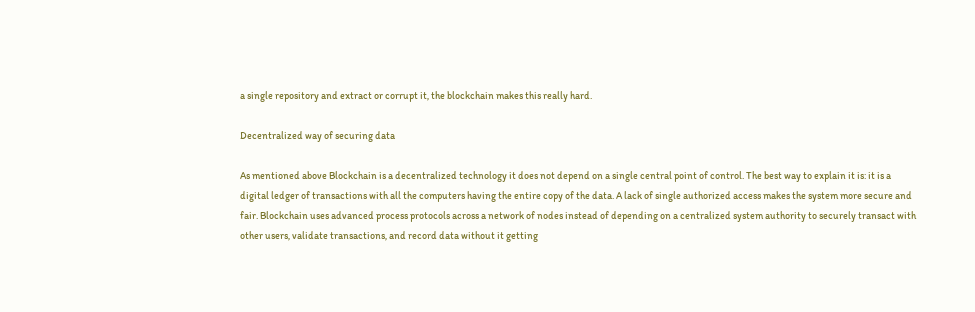a single repository and extract or corrupt it, the blockchain makes this really hard.

Decentralized way of securing data

As mentioned above Blockchain is a decentralized technology it does not depend on a single central point of control. The best way to explain it is: it is a digital ledger of transactions with all the computers having the entire copy of the data. A lack of single authorized access makes the system more secure and fair. Blockchain uses advanced process protocols across a network of nodes instead of depending on a centralized system authority to securely transact with other users, validate transactions, and record data without it getting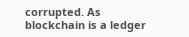corrupted. As blockchain is a ledger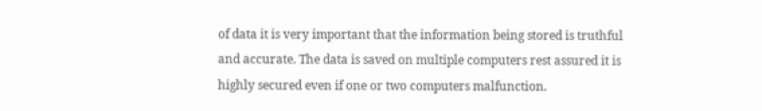of data it is very important that the information being stored is truthful and accurate. The data is saved on multiple computers rest assured it is highly secured even if one or two computers malfunction.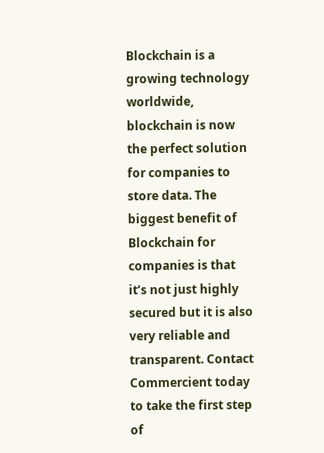Blockchain is a growing technology worldwide, blockchain is now the perfect solution for companies to store data. The biggest benefit of Blockchain for companies is that it’s not just highly secured but it is also very reliable and transparent. Contact Commercient today to take the first step of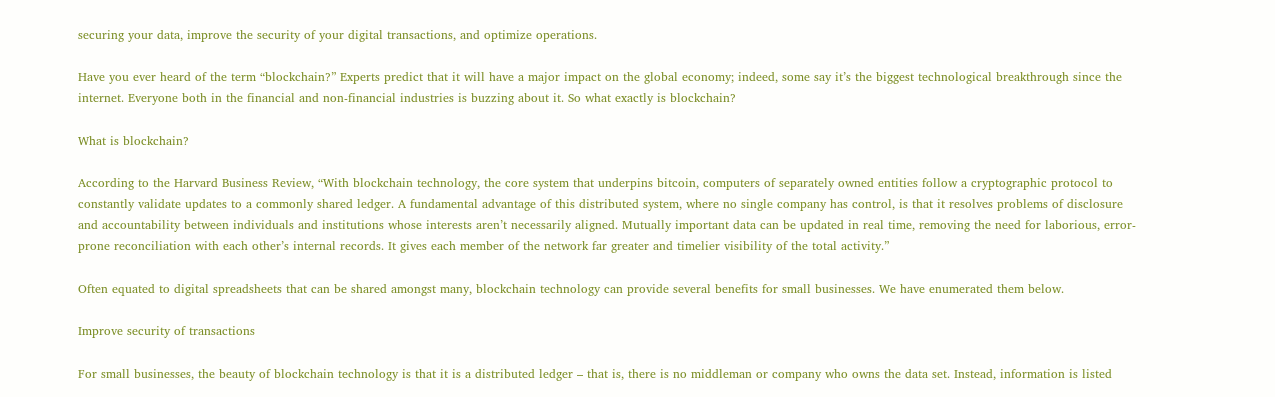securing your data, improve the security of your digital transactions, and optimize operations.

Have you ever heard of the term “blockchain?” Experts predict that it will have a major impact on the global economy; indeed, some say it’s the biggest technological breakthrough since the internet. Everyone both in the financial and non-financial industries is buzzing about it. So what exactly is blockchain?

What is blockchain?

According to the Harvard Business Review, “With blockchain technology, the core system that underpins bitcoin, computers of separately owned entities follow a cryptographic protocol to constantly validate updates to a commonly shared ledger. A fundamental advantage of this distributed system, where no single company has control, is that it resolves problems of disclosure and accountability between individuals and institutions whose interests aren’t necessarily aligned. Mutually important data can be updated in real time, removing the need for laborious, error-prone reconciliation with each other’s internal records. It gives each member of the network far greater and timelier visibility of the total activity.”

Often equated to digital spreadsheets that can be shared amongst many, blockchain technology can provide several benefits for small businesses. We have enumerated them below.

Improve security of transactions

For small businesses, the beauty of blockchain technology is that it is a distributed ledger – that is, there is no middleman or company who owns the data set. Instead, information is listed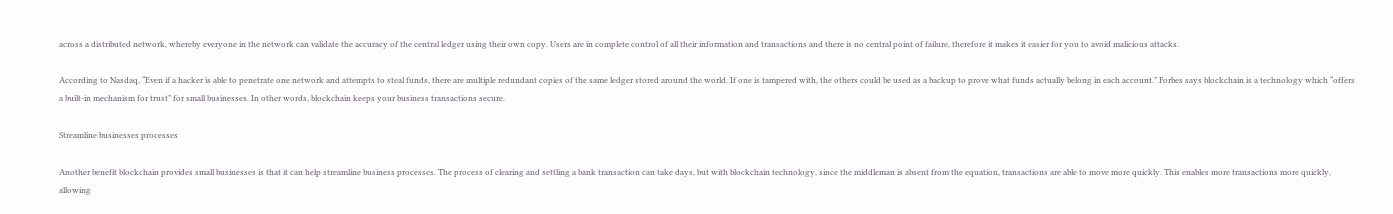across a distributed network, whereby everyone in the network can validate the accuracy of the central ledger using their own copy. Users are in complete control of all their information and transactions and there is no central point of failure, therefore it makes it easier for you to avoid malicious attacks.

According to Nasdaq, “Even if a hacker is able to penetrate one network and attempts to steal funds, there are multiple redundant copies of the same ledger stored around the world. If one is tampered with, the others could be used as a backup to prove what funds actually belong in each account.” Forbes says blockchain is a technology which “offers a built-in mechanism for trust” for small businesses. In other words, blockchain keeps your business transactions secure.

Streamline businesses processes

Another benefit blockchain provides small businesses is that it can help streamline business processes. The process of clearing and settling a bank transaction can take days, but with blockchain technology, since the middleman is absent from the equation, transactions are able to move more quickly. This enables more transactions more quickly, allowing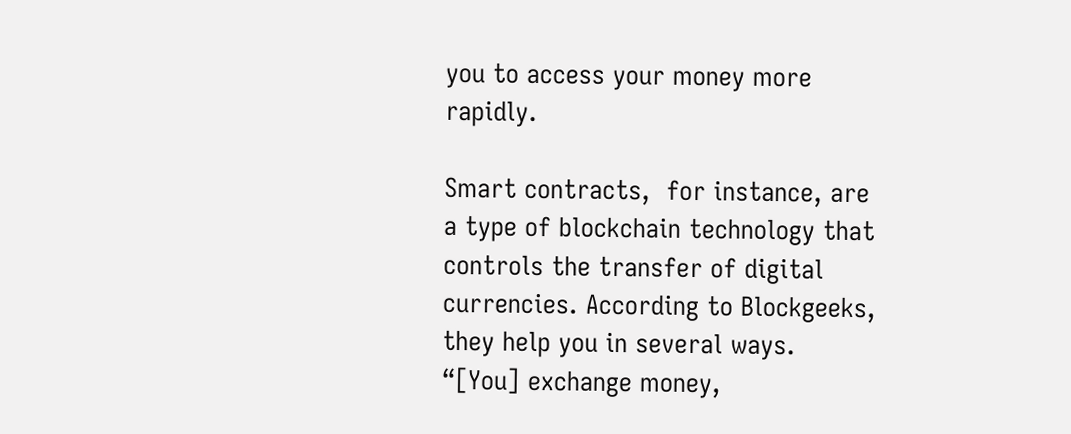you to access your money more rapidly.

Smart contracts,  for instance, are a type of blockchain technology that controls the transfer of digital currencies. According to Blockgeeks, they help you in several ways.  “[You] exchange money,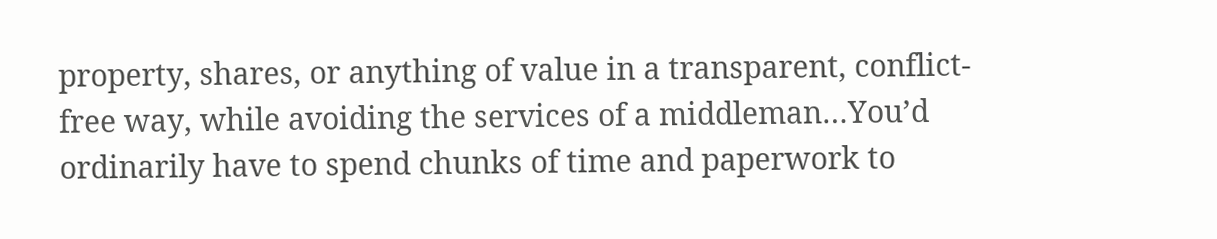property, shares, or anything of value in a transparent, conflict-free way, while avoiding the services of a middleman…You’d ordinarily have to spend chunks of time and paperwork to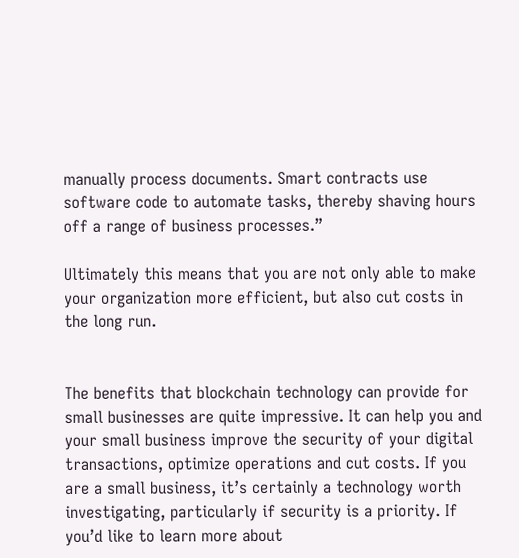manually process documents. Smart contracts use software code to automate tasks, thereby shaving hours off a range of business processes.”

Ultimately this means that you are not only able to make your organization more efficient, but also cut costs in the long run.


The benefits that blockchain technology can provide for small businesses are quite impressive. It can help you and your small business improve the security of your digital transactions, optimize operations and cut costs. If you are a small business, it’s certainly a technology worth investigating, particularly if security is a priority. If you’d like to learn more about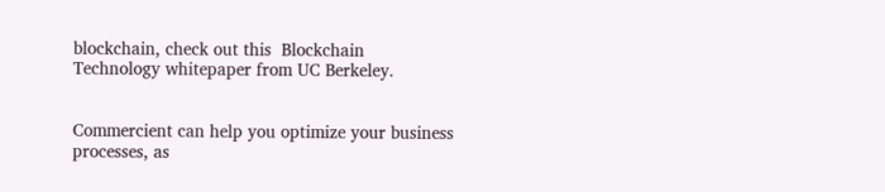blockchain, check out this  Blockchain Technology whitepaper from UC Berkeley.


Commercient can help you optimize your business processes, as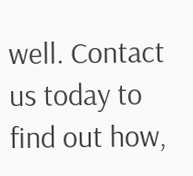well. Contact us today to find out how,